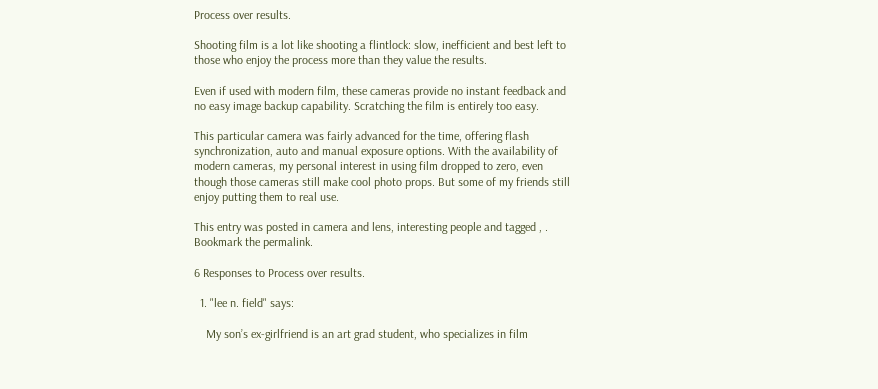Process over results.

Shooting film is a lot like shooting a flintlock: slow, inefficient and best left to those who enjoy the process more than they value the results.

Even if used with modern film, these cameras provide no instant feedback and no easy image backup capability. Scratching the film is entirely too easy.

This particular camera was fairly advanced for the time, offering flash synchronization, auto and manual exposure options. With the availability of modern cameras, my personal interest in using film dropped to zero, even though those cameras still make cool photo props. But some of my friends still enjoy putting them to real use.

This entry was posted in camera and lens, interesting people and tagged , . Bookmark the permalink.

6 Responses to Process over results.

  1. "lee n. field" says:

    My son’s ex-girlfriend is an art grad student, who specializes in film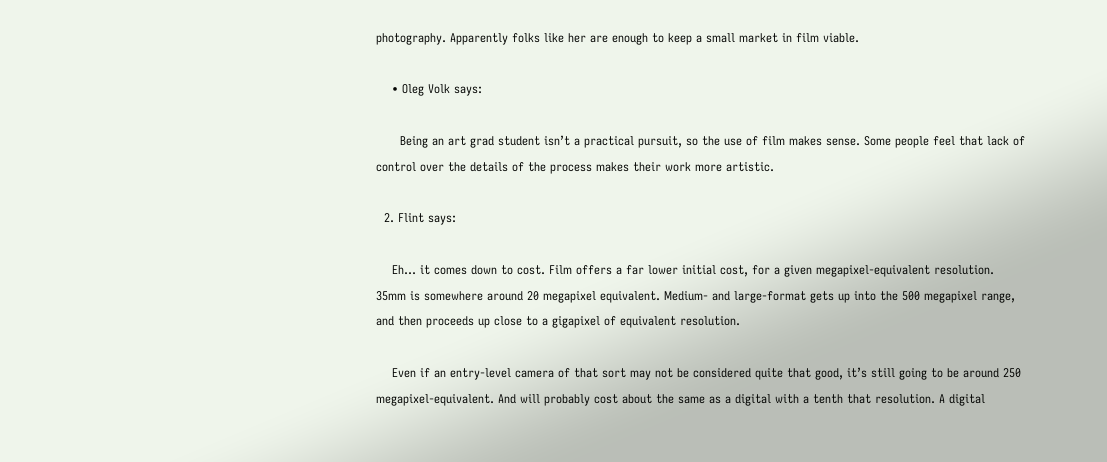photography. Apparently folks like her are enough to keep a small market in film viable.

    • Oleg Volk says:

      Being an art grad student isn’t a practical pursuit, so the use of film makes sense. Some people feel that lack of control over the details of the process makes their work more artistic.

  2. Flint says:

    Eh… it comes down to cost. Film offers a far lower initial cost, for a given megapixel-equivalent resolution. 35mm is somewhere around 20 megapixel equivalent. Medium- and large-format gets up into the 500 megapixel range, and then proceeds up close to a gigapixel of equivalent resolution.

    Even if an entry-level camera of that sort may not be considered quite that good, it’s still going to be around 250 megapixel-equivalent. And will probably cost about the same as a digital with a tenth that resolution. A digital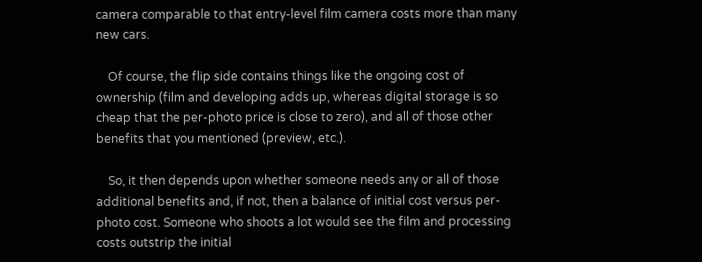camera comparable to that entry-level film camera costs more than many new cars.

    Of course, the flip side contains things like the ongoing cost of ownership (film and developing adds up, whereas digital storage is so cheap that the per-photo price is close to zero), and all of those other benefits that you mentioned (preview, etc.).

    So, it then depends upon whether someone needs any or all of those additional benefits and, if not, then a balance of initial cost versus per-photo cost. Someone who shoots a lot would see the film and processing costs outstrip the initial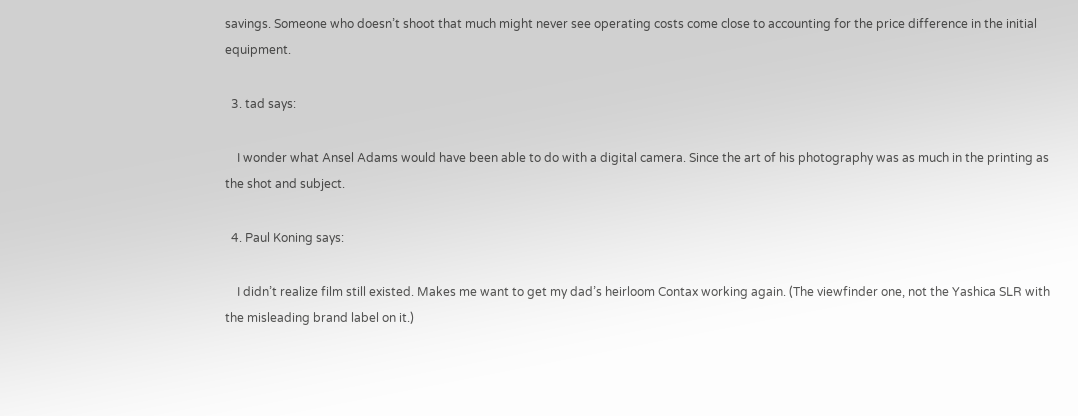savings. Someone who doesn’t shoot that much might never see operating costs come close to accounting for the price difference in the initial equipment.

  3. tad says:

    I wonder what Ansel Adams would have been able to do with a digital camera. Since the art of his photography was as much in the printing as the shot and subject.

  4. Paul Koning says:

    I didn’t realize film still existed. Makes me want to get my dad’s heirloom Contax working again. (The viewfinder one, not the Yashica SLR with the misleading brand label on it.)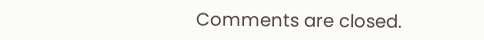Comments are closed.